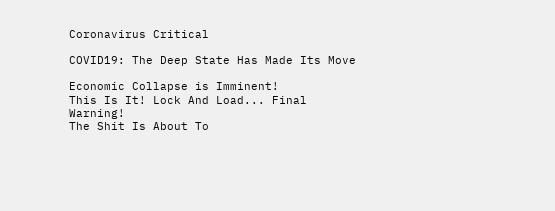Coronavirus Critical

COVID19: The Deep State Has Made Its Move

Economic Collapse is Imminent!
This Is It! Lock And Load... Final Warning!
The Shit Is About To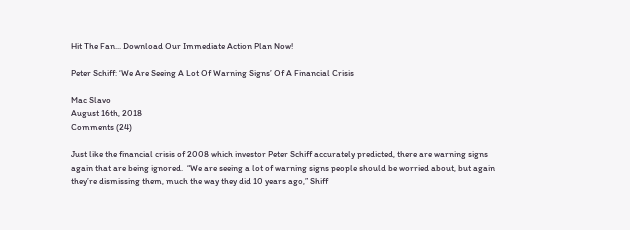Hit The Fan... Download Our Immediate Action Plan Now!

Peter Schiff: ‘We Are Seeing A Lot Of Warning Signs’ Of A Financial Crisis

Mac Slavo
August 16th, 2018
Comments (24)

Just like the financial crisis of 2008 which investor Peter Schiff accurately predicted, there are warning signs again that are being ignored.  “We are seeing a lot of warning signs people should be worried about, but again they’re dismissing them, much the way they did 10 years ago,” Shiff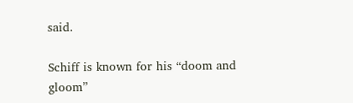said.

Schiff is known for his “doom and gloom”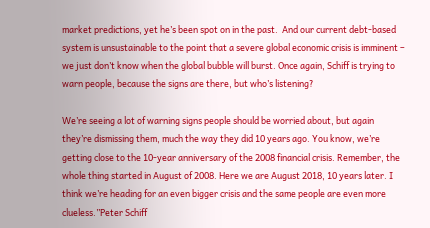market predictions, yet he’s been spot on in the past.  And our current debt-based system is unsustainable to the point that a severe global economic crisis is imminent – we just don’t know when the global bubble will burst. Once again, Schiff is trying to warn people, because the signs are there, but who’s listening?

We’re seeing a lot of warning signs people should be worried about, but again they’re dismissing them, much the way they did 10 years ago. You know, we’re getting close to the 10-year anniversary of the 2008 financial crisis. Remember, the whole thing started in August of 2008. Here we are August 2018, 10 years later. I think we’re heading for an even bigger crisis and the same people are even more clueless.”Peter Schiff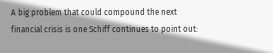A big problem that could compound the next financial crisis is one Schiff continues to point out: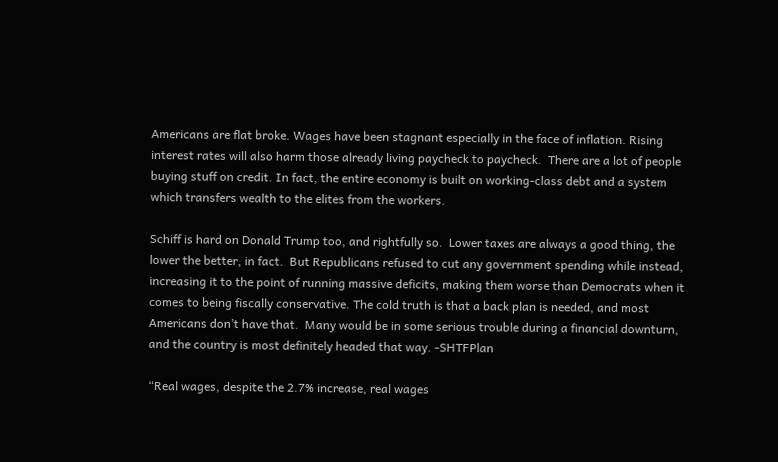Americans are flat broke. Wages have been stagnant especially in the face of inflation. Rising interest rates will also harm those already living paycheck to paycheck.  There are a lot of people buying stuff on credit. In fact, the entire economy is built on working-class debt and a system which transfers wealth to the elites from the workers.

Schiff is hard on Donald Trump too, and rightfully so.  Lower taxes are always a good thing, the lower the better, in fact.  But Republicans refused to cut any government spending while instead, increasing it to the point of running massive deficits, making them worse than Democrats when it comes to being fiscally conservative. The cold truth is that a back plan is needed, and most Americans don’t have that.  Many would be in some serious trouble during a financial downturn, and the country is most definitely headed that way. -SHTFPlan

“Real wages, despite the 2.7% increase, real wages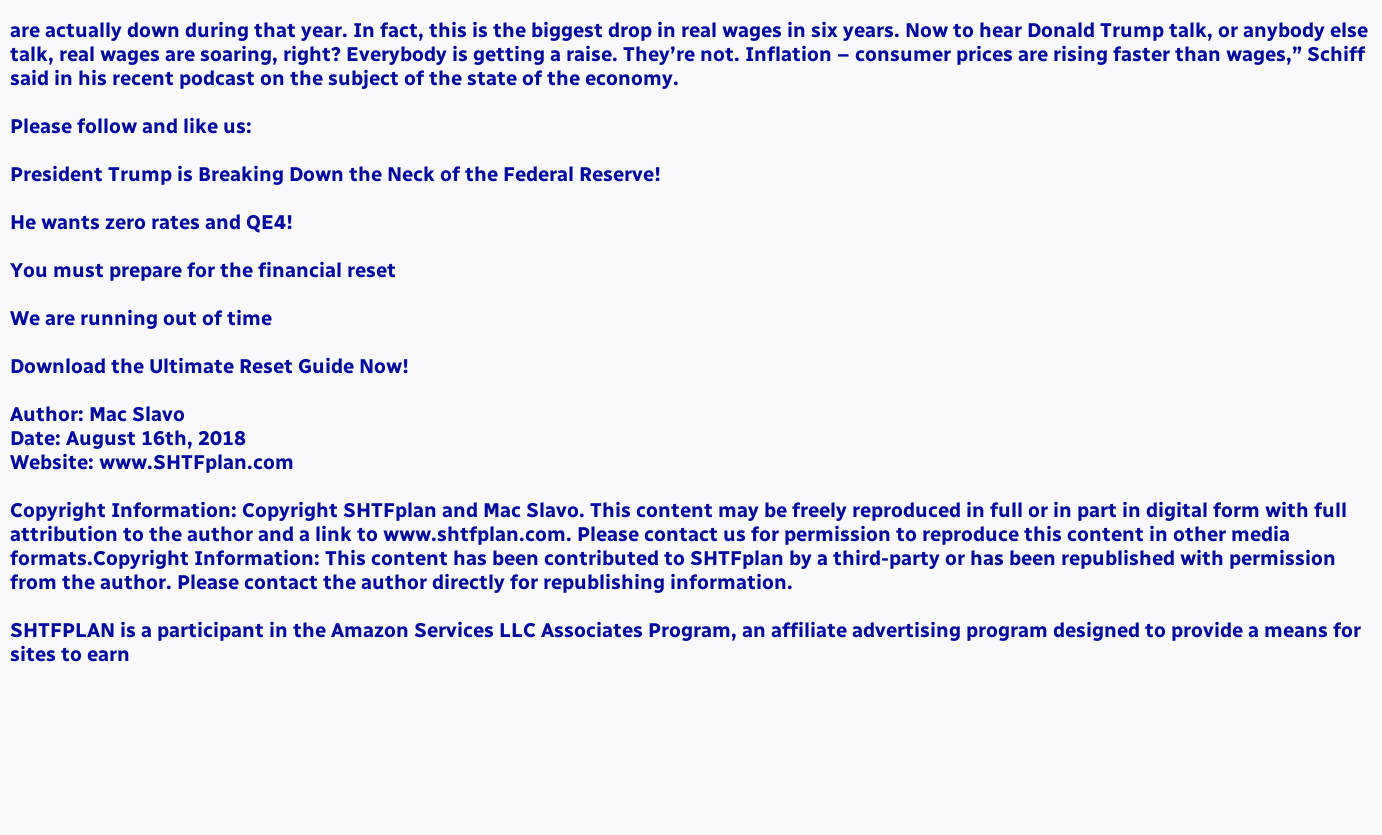are actually down during that year. In fact, this is the biggest drop in real wages in six years. Now to hear Donald Trump talk, or anybody else talk, real wages are soaring, right? Everybody is getting a raise. They’re not. Inflation – consumer prices are rising faster than wages,” Schiff said in his recent podcast on the subject of the state of the economy.

Please follow and like us:

President Trump is Breaking Down the Neck of the Federal Reserve!

He wants zero rates and QE4!

You must prepare for the financial reset

We are running out of time

Download the Ultimate Reset Guide Now!

Author: Mac Slavo
Date: August 16th, 2018
Website: www.SHTFplan.com

Copyright Information: Copyright SHTFplan and Mac Slavo. This content may be freely reproduced in full or in part in digital form with full attribution to the author and a link to www.shtfplan.com. Please contact us for permission to reproduce this content in other media formats.Copyright Information: This content has been contributed to SHTFplan by a third-party or has been republished with permission from the author. Please contact the author directly for republishing information.

SHTFPLAN is a participant in the Amazon Services LLC Associates Program, an affiliate advertising program designed to provide a means for sites to earn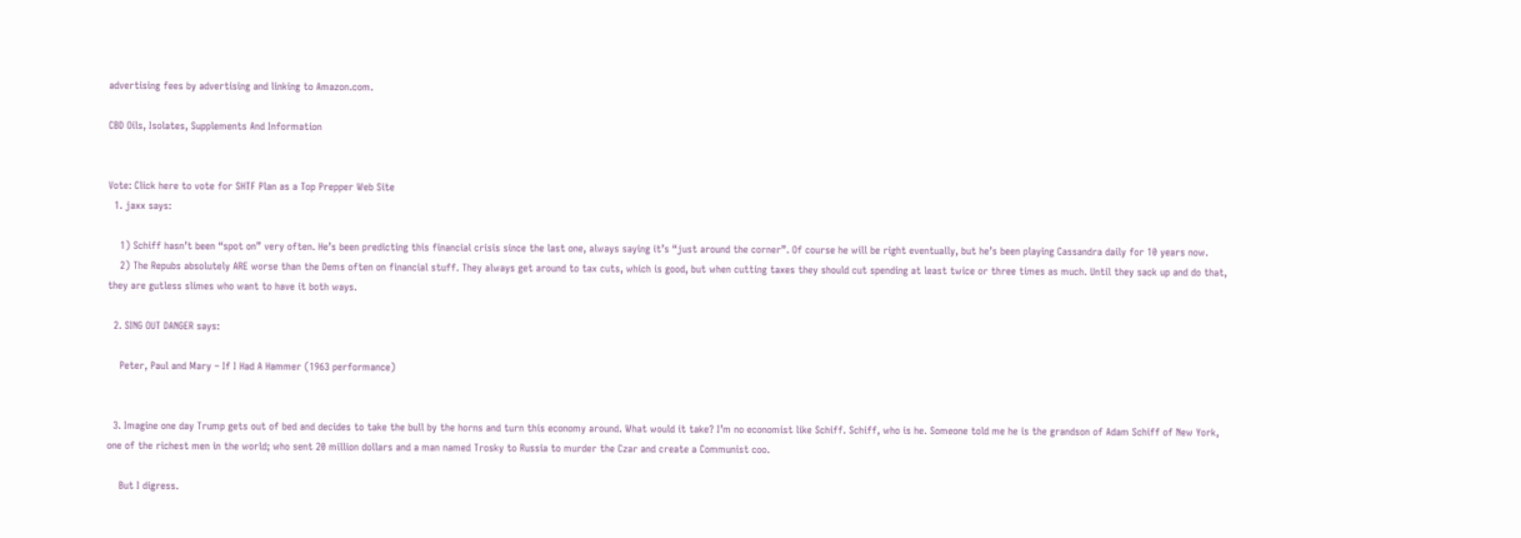advertising fees by advertising and linking to Amazon.com.

CBD Oils, Isolates, Supplements And Information


Vote: Click here to vote for SHTF Plan as a Top Prepper Web Site
  1. jaxx says:

    1) Schiff hasn’t been “spot on” very often. He’s been predicting this financial crisis since the last one, always saying it’s “just around the corner”. Of course he will be right eventually, but he’s been playing Cassandra daily for 10 years now.
    2) The Repubs absolutely ARE worse than the Dems often on financial stuff. They always get around to tax cuts, which is good, but when cutting taxes they should cut spending at least twice or three times as much. Until they sack up and do that, they are gutless slimes who want to have it both ways.

  2. SING OUT DANGER says:

    Peter, Paul and Mary – If I Had A Hammer (1963 performance)


  3. Imagine one day Trump gets out of bed and decides to take the bull by the horns and turn this economy around. What would it take? I’m no economist like Schiff. Schiff, who is he. Someone told me he is the grandson of Adam Schiff of New York, one of the richest men in the world; who sent 20 million dollars and a man named Trosky to Russia to murder the Czar and create a Communist coo.

    But I digress.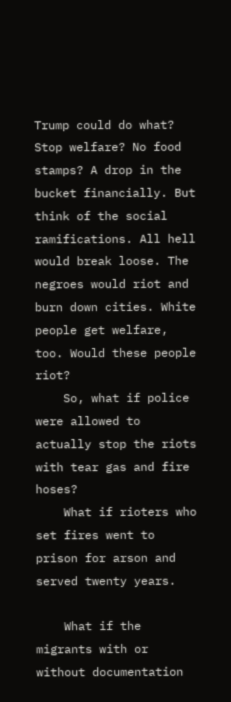Trump could do what? Stop welfare? No food stamps? A drop in the bucket financially. But think of the social ramifications. All hell would break loose. The negroes would riot and burn down cities. White people get welfare, too. Would these people riot?
    So, what if police were allowed to actually stop the riots with tear gas and fire hoses?
    What if rioters who set fires went to prison for arson and served twenty years.

    What if the migrants with or without documentation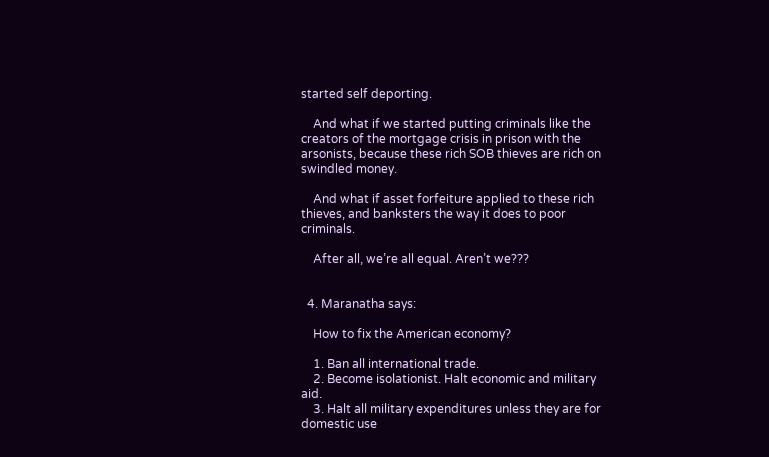started self deporting.

    And what if we started putting criminals like the creators of the mortgage crisis in prison with the arsonists, because these rich SOB thieves are rich on swindled money.

    And what if asset forfeiture applied to these rich thieves, and banksters the way it does to poor criminals.

    After all, we’re all equal. Aren’t we???


  4. Maranatha says:

    How to fix the American economy?

    1. Ban all international trade.
    2. Become isolationist. Halt economic and military aid.
    3. Halt all military expenditures unless they are for domestic use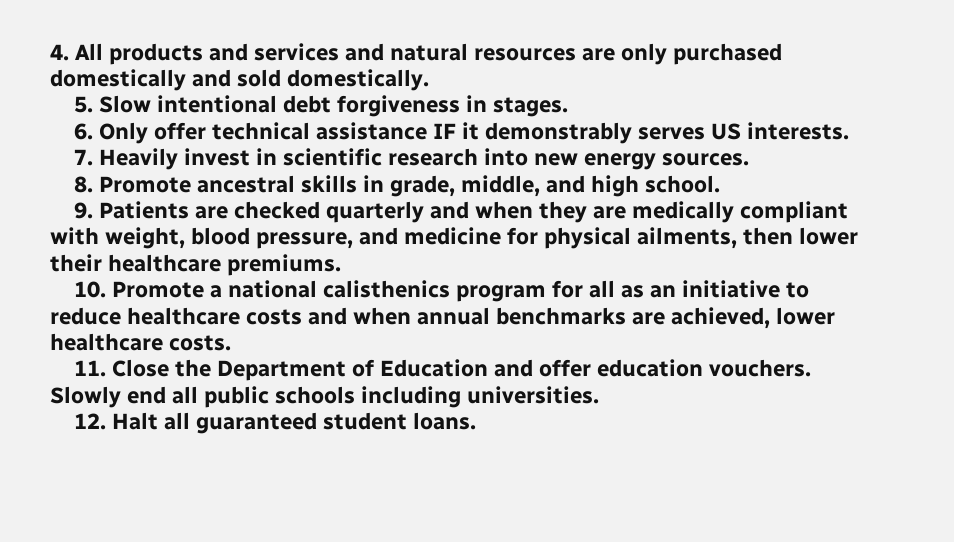4. All products and services and natural resources are only purchased domestically and sold domestically.
    5. Slow intentional debt forgiveness in stages.
    6. Only offer technical assistance IF it demonstrably serves US interests.
    7. Heavily invest in scientific research into new energy sources.
    8. Promote ancestral skills in grade, middle, and high school.
    9. Patients are checked quarterly and when they are medically compliant with weight, blood pressure, and medicine for physical ailments, then lower their healthcare premiums.
    10. Promote a national calisthenics program for all as an initiative to reduce healthcare costs and when annual benchmarks are achieved, lower healthcare costs.
    11. Close the Department of Education and offer education vouchers. Slowly end all public schools including universities.
    12. Halt all guaranteed student loans.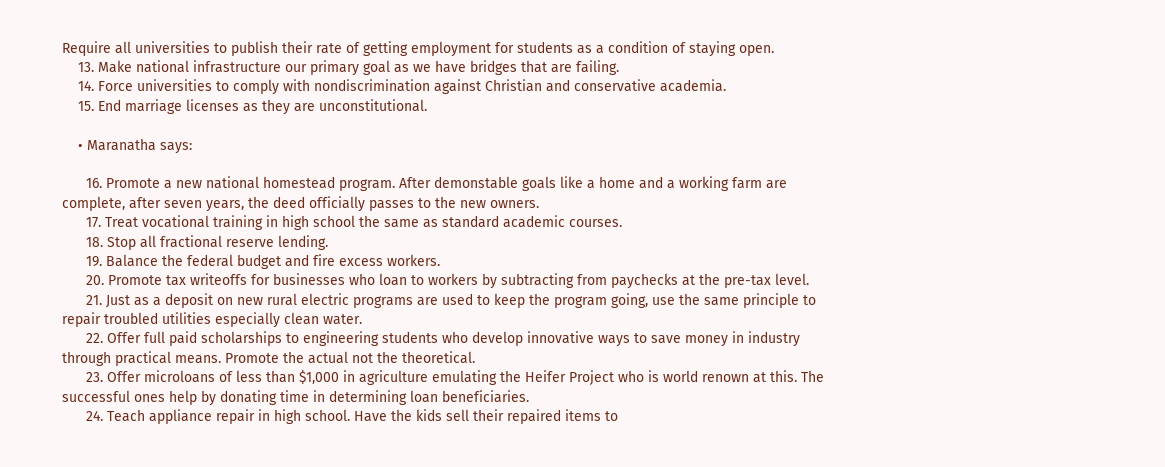Require all universities to publish their rate of getting employment for students as a condition of staying open.
    13. Make national infrastructure our primary goal as we have bridges that are failing.
    14. Force universities to comply with nondiscrimination against Christian and conservative academia.
    15. End marriage licenses as they are unconstitutional.

    • Maranatha says:

      16. Promote a new national homestead program. After demonstable goals like a home and a working farm are complete, after seven years, the deed officially passes to the new owners.
      17. Treat vocational training in high school the same as standard academic courses.
      18. Stop all fractional reserve lending.
      19. Balance the federal budget and fire excess workers.
      20. Promote tax writeoffs for businesses who loan to workers by subtracting from paychecks at the pre-tax level.
      21. Just as a deposit on new rural electric programs are used to keep the program going, use the same principle to repair troubled utilities especially clean water.
      22. Offer full paid scholarships to engineering students who develop innovative ways to save money in industry through practical means. Promote the actual not the theoretical.
      23. Offer microloans of less than $1,000 in agriculture emulating the Heifer Project who is world renown at this. The successful ones help by donating time in determining loan beneficiaries.
      24. Teach appliance repair in high school. Have the kids sell their repaired items to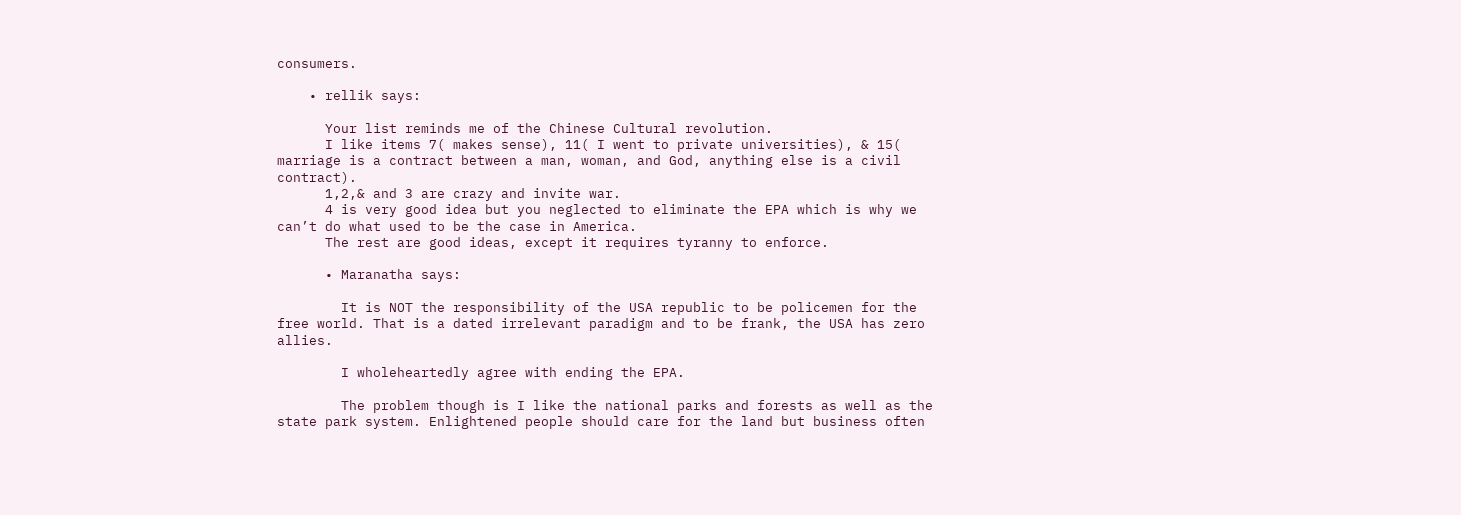consumers.

    • rellik says:

      Your list reminds me of the Chinese Cultural revolution.
      I like items 7( makes sense), 11( I went to private universities), & 15( marriage is a contract between a man, woman, and God, anything else is a civil contract).
      1,2,& and 3 are crazy and invite war.
      4 is very good idea but you neglected to eliminate the EPA which is why we can’t do what used to be the case in America.
      The rest are good ideas, except it requires tyranny to enforce.

      • Maranatha says:

        It is NOT the responsibility of the USA republic to be policemen for the free world. That is a dated irrelevant paradigm and to be frank, the USA has zero allies.

        I wholeheartedly agree with ending the EPA.

        The problem though is I like the national parks and forests as well as the state park system. Enlightened people should care for the land but business often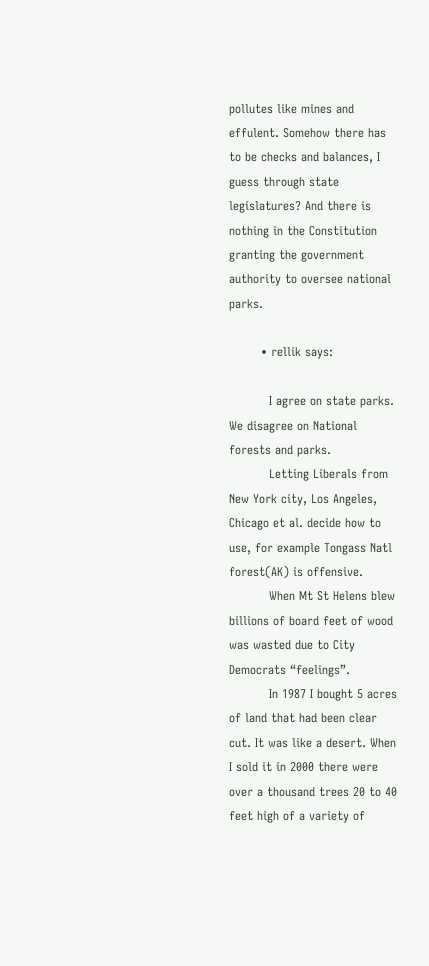pollutes like mines and effulent. Somehow there has to be checks and balances, I guess through state legislatures? And there is nothing in the Constitution granting the government authority to oversee national parks.

        • rellik says:

          I agree on state parks. We disagree on National forests and parks.
          Letting Liberals from New York city, Los Angeles, Chicago et al. decide how to use, for example Tongass Natl forest(AK) is offensive.
          When Mt St Helens blew billions of board feet of wood was wasted due to City Democrats “feelings”.
          In 1987 I bought 5 acres of land that had been clear cut. It was like a desert. When I sold it in 2000 there were over a thousand trees 20 to 40 feet high of a variety of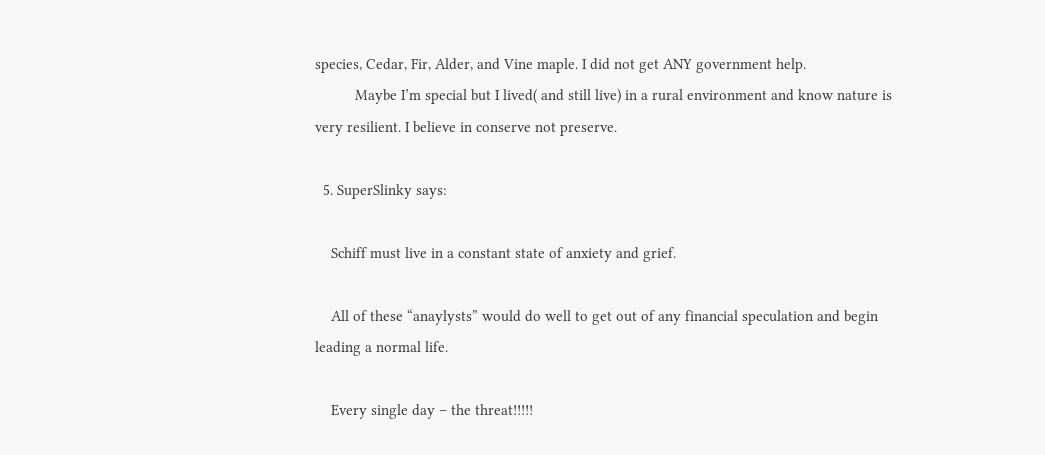species, Cedar, Fir, Alder, and Vine maple. I did not get ANY government help.
          Maybe I’m special but I lived( and still live) in a rural environment and know nature is very resilient. I believe in conserve not preserve.

  5. SuperSlinky says:

    Schiff must live in a constant state of anxiety and grief.

    All of these “anaylysts” would do well to get out of any financial speculation and begin leading a normal life.

    Every single day – the threat!!!!!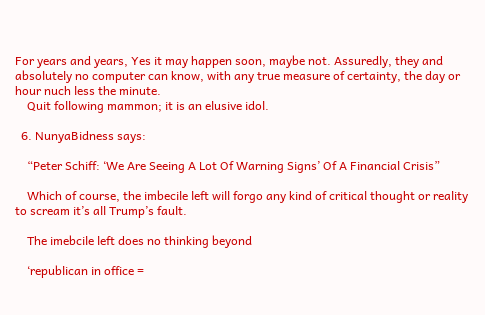For years and years, Yes it may happen soon, maybe not. Assuredly, they and absolutely no computer can know, with any true measure of certainty, the day or hour nuch less the minute.
    Quit following mammon; it is an elusive idol.

  6. NunyaBidness says:

    “Peter Schiff: ‘We Are Seeing A Lot Of Warning Signs’ Of A Financial Crisis”

    Which of course, the imbecile left will forgo any kind of critical thought or reality to scream it’s all Trump’s fault.

    The imebcile left does no thinking beyond

    ‘republican in office =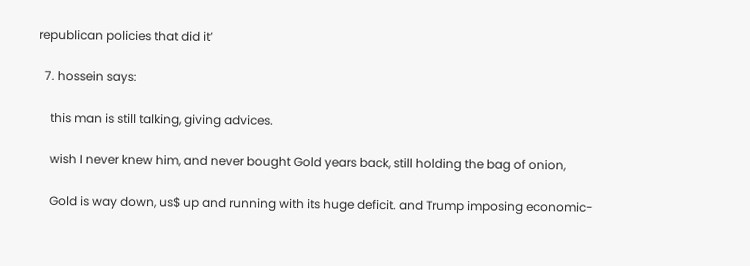republican policies that did it’

  7. hossein says:

    this man is still talking, giving advices.

    wish I never knew him, and never bought Gold years back, still holding the bag of onion,

    Gold is way down, us$ up and running with its huge deficit. and Trump imposing economic-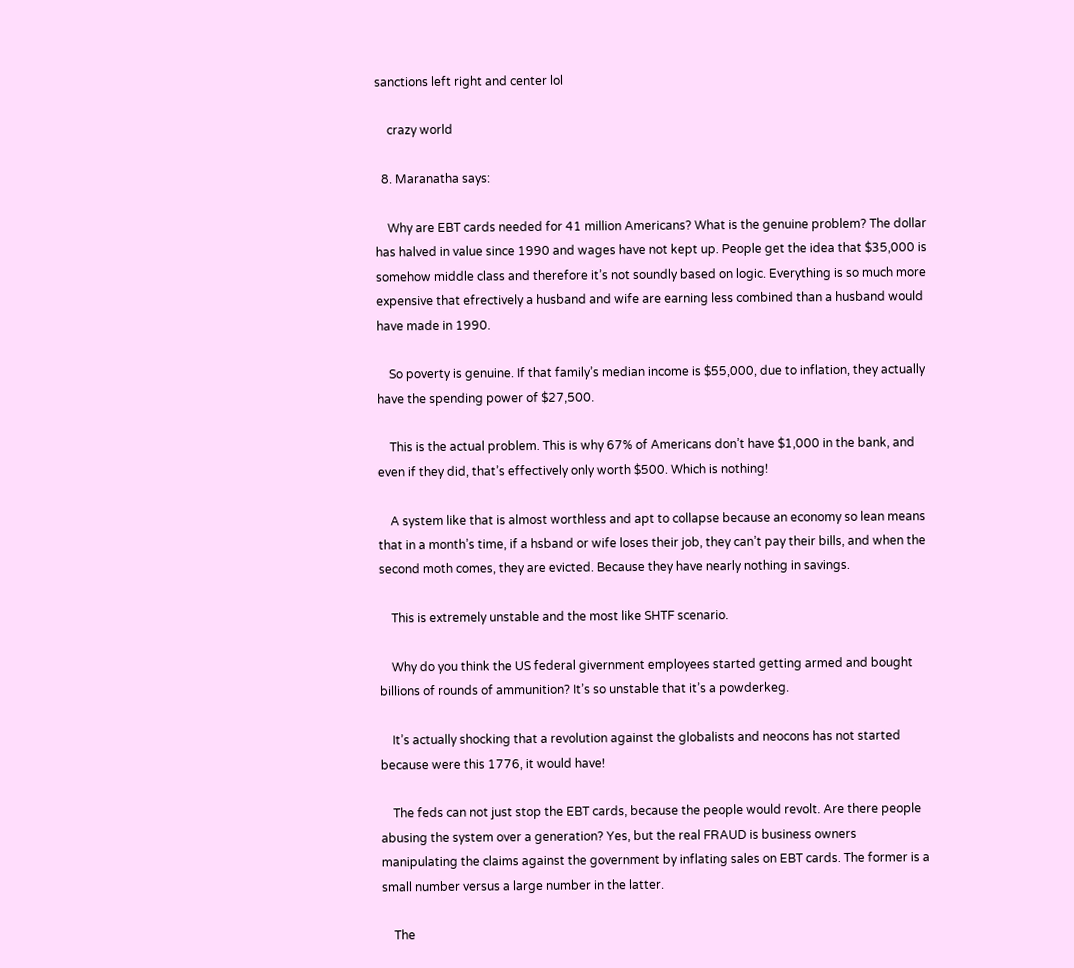sanctions left right and center lol

    crazy world

  8. Maranatha says:

    Why are EBT cards needed for 41 million Americans? What is the genuine problem? The dollar has halved in value since 1990 and wages have not kept up. People get the idea that $35,000 is somehow middle class and therefore it’s not soundly based on logic. Everything is so much more expensive that efrectively a husband and wife are earning less combined than a husband would have made in 1990.

    So poverty is genuine. If that family’s median income is $55,000, due to inflation, they actually have the spending power of $27,500.

    This is the actual problem. This is why 67% of Americans don’t have $1,000 in the bank, and even if they did, that’s effectively only worth $500. Which is nothing!

    A system like that is almost worthless and apt to collapse because an economy so lean means that in a month’s time, if a hsband or wife loses their job, they can’t pay their bills, and when the second moth comes, they are evicted. Because they have nearly nothing in savings.

    This is extremely unstable and the most like SHTF scenario.

    Why do you think the US federal givernment employees started getting armed and bought billions of rounds of ammunition? It’s so unstable that it’s a powderkeg.

    It’s actually shocking that a revolution against the globalists and neocons has not started because were this 1776, it would have!

    The feds can not just stop the EBT cards, because the people would revolt. Are there people abusing the system over a generation? Yes, but the real FRAUD is business owners manipulating the claims against the government by inflating sales on EBT cards. The former is a small number versus a large number in the latter.

    The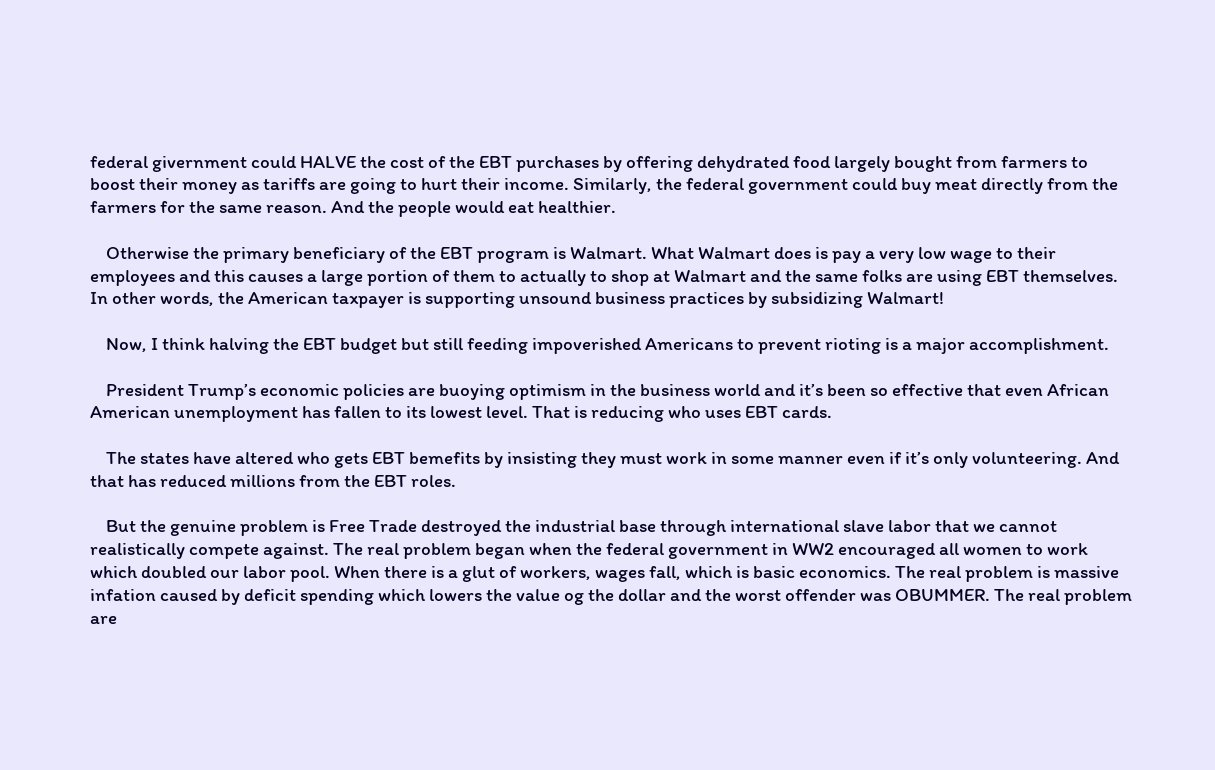federal givernment could HALVE the cost of the EBT purchases by offering dehydrated food largely bought from farmers to boost their money as tariffs are going to hurt their income. Similarly, the federal government could buy meat directly from the farmers for the same reason. And the people would eat healthier.

    Otherwise the primary beneficiary of the EBT program is Walmart. What Walmart does is pay a very low wage to their employees and this causes a large portion of them to actually to shop at Walmart and the same folks are using EBT themselves. In other words, the American taxpayer is supporting unsound business practices by subsidizing Walmart!

    Now, I think halving the EBT budget but still feeding impoverished Americans to prevent rioting is a major accomplishment.

    President Trump’s economic policies are buoying optimism in the business world and it’s been so effective that even African American unemployment has fallen to its lowest level. That is reducing who uses EBT cards.

    The states have altered who gets EBT bemefits by insisting they must work in some manner even if it’s only volunteering. And that has reduced millions from the EBT roles.

    But the genuine problem is Free Trade destroyed the industrial base through international slave labor that we cannot realistically compete against. The real problem began when the federal government in WW2 encouraged all women to work which doubled our labor pool. When there is a glut of workers, wages fall, which is basic economics. The real problem is massive infation caused by deficit spending which lowers the value og the dollar and the worst offender was OBUMMER. The real problem are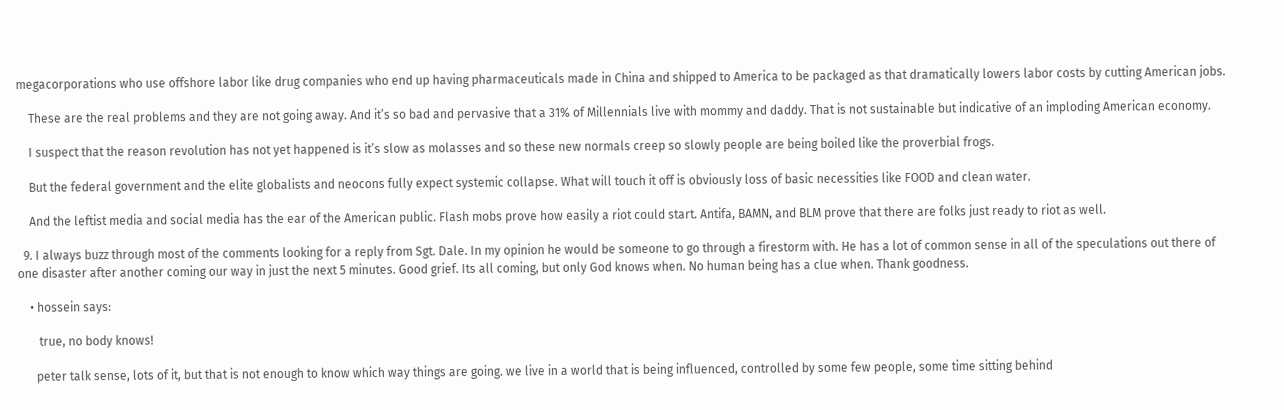megacorporations who use offshore labor like drug companies who end up having pharmaceuticals made in China and shipped to America to be packaged as that dramatically lowers labor costs by cutting American jobs.

    These are the real problems and they are not going away. And it’s so bad and pervasive that a 31% of Millennials live with mommy and daddy. That is not sustainable but indicative of an imploding American economy.

    I suspect that the reason revolution has not yet happened is it’s slow as molasses and so these new normals creep so slowly people are being boiled like the proverbial frogs.

    But the federal government and the elite globalists and neocons fully expect systemic collapse. What will touch it off is obviously loss of basic necessities like FOOD and clean water.

    And the leftist media and social media has the ear of the American public. Flash mobs prove how easily a riot could start. Antifa, BAMN, and BLM prove that there are folks just ready to riot as well.

  9. I always buzz through most of the comments looking for a reply from Sgt. Dale. In my opinion he would be someone to go through a firestorm with. He has a lot of common sense in all of the speculations out there of one disaster after another coming our way in just the next 5 minutes. Good grief. Its all coming, but only God knows when. No human being has a clue when. Thank goodness.

    • hossein says:

       true, no body knows!

      peter talk sense, lots of it, but that is not enough to know which way things are going. we live in a world that is being influenced, controlled by some few people, some time sitting behind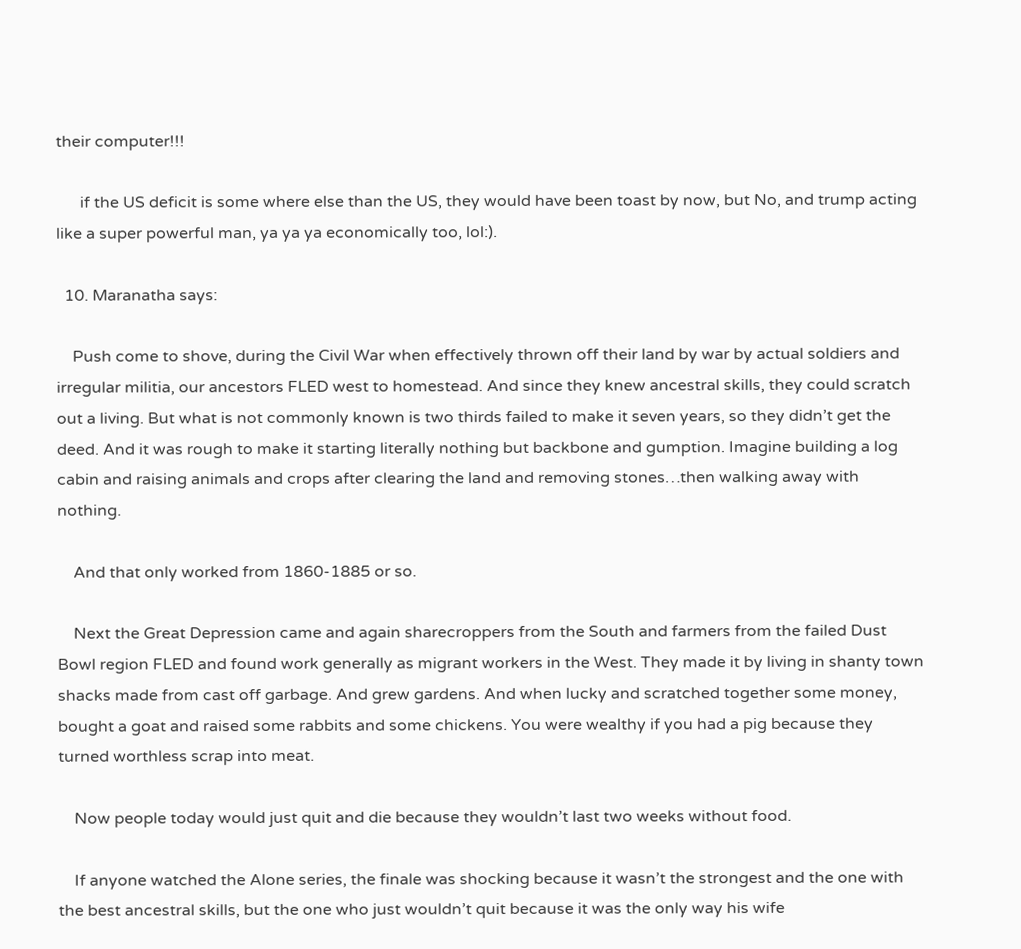their computer!!!

      if the US deficit is some where else than the US, they would have been toast by now, but No, and trump acting like a super powerful man, ya ya ya economically too, lol:).

  10. Maranatha says:

    Push come to shove, during the Civil War when effectively thrown off their land by war by actual soldiers and irregular militia, our ancestors FLED west to homestead. And since they knew ancestral skills, they could scratch out a living. But what is not commonly known is two thirds failed to make it seven years, so they didn’t get the deed. And it was rough to make it starting literally nothing but backbone and gumption. Imagine building a log cabin and raising animals and crops after clearing the land and removing stones…then walking away with nothing.

    And that only worked from 1860-1885 or so.

    Next the Great Depression came and again sharecroppers from the South and farmers from the failed Dust Bowl region FLED and found work generally as migrant workers in the West. They made it by living in shanty town shacks made from cast off garbage. And grew gardens. And when lucky and scratched together some money, bought a goat and raised some rabbits and some chickens. You were wealthy if you had a pig because they turned worthless scrap into meat.

    Now people today would just quit and die because they wouldn’t last two weeks without food.

    If anyone watched the Alone series, the finale was shocking because it wasn’t the strongest and the one with the best ancestral skills, but the one who just wouldn’t quit because it was the only way his wife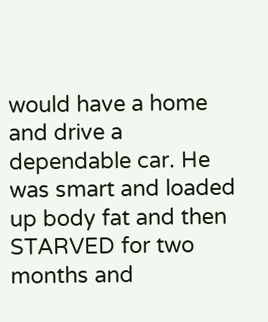would have a home and drive a dependable car. He was smart and loaded up body fat and then STARVED for two months and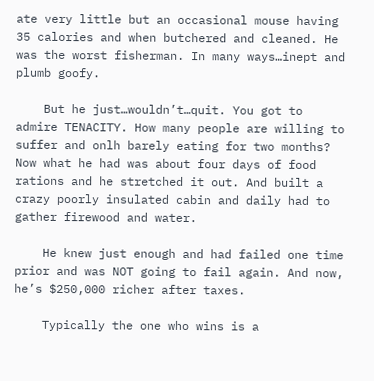ate very little but an occasional mouse having 35 calories and when butchered and cleaned. He was the worst fisherman. In many ways…inept and plumb goofy.

    But he just…wouldn’t…quit. You got to admire TENACITY. How many people are willing to suffer and onlh barely eating for two months? Now what he had was about four days of food rations and he stretched it out. And built a crazy poorly insulated cabin and daily had to gather firewood and water.

    He knew just enough and had failed one time prior and was NOT going to fail again. And now, he’s $250,000 richer after taxes.

    Typically the one who wins is a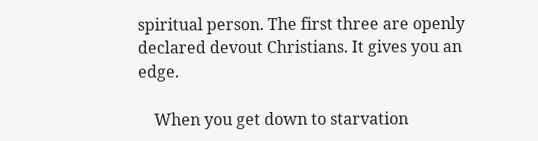spiritual person. The first three are openly declared devout Christians. It gives you an edge.

    When you get down to starvation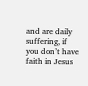and are daily suffering, if you don’t have faith in Jesus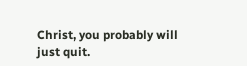Christ, you probably will just quit.